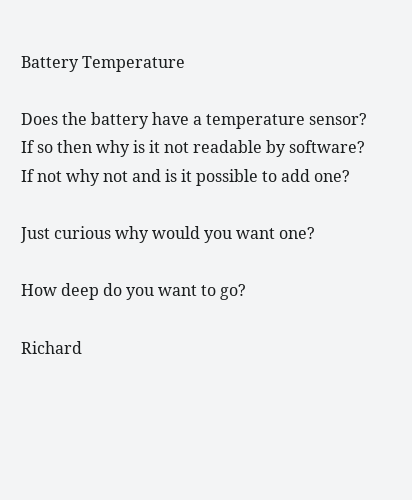Battery Temperature

Does the battery have a temperature sensor?
If so then why is it not readable by software?
If not why not and is it possible to add one?

Just curious why would you want one?

How deep do you want to go?

Richard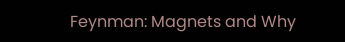Feynman: Magnets and Why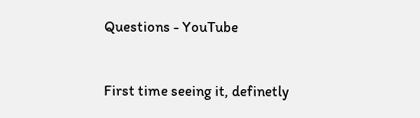Questions - YouTube


First time seeing it, definetly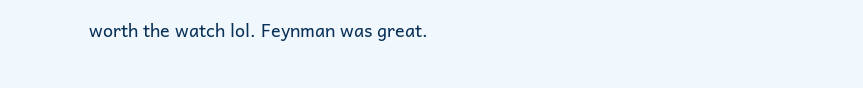worth the watch lol. Feynman was great.